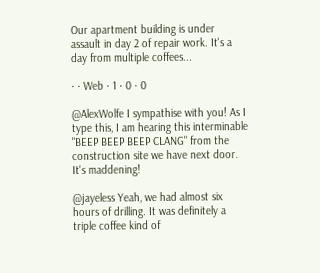Our apartment building is under assault in day 2 of repair work. It's a day from multiple coffees...

· · Web · 1 · 0 · 0

@AlexWolfe I sympathise with you! As I type this, I am hearing this interminable "BEEP BEEP BEEP CLANG" from the construction site we have next door. It's maddening!

@jayeless Yeah, we had almost six hours of drilling. It was definitely a triple coffee kind of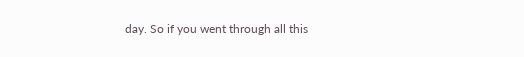day. So if you went through all this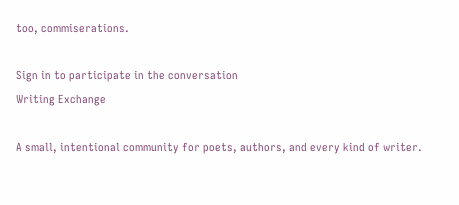too, commiserations.

Sign in to participate in the conversation
Writing Exchange

A small, intentional community for poets, authors, and every kind of writer.